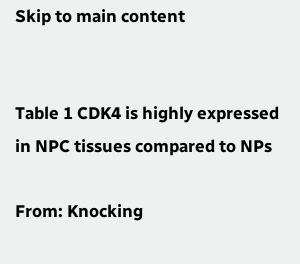Skip to main content


Table 1 CDK4 is highly expressed in NPC tissues compared to NPs

From: Knocking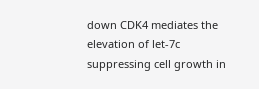down CDK4 mediates the elevation of let-7c suppressing cell growth in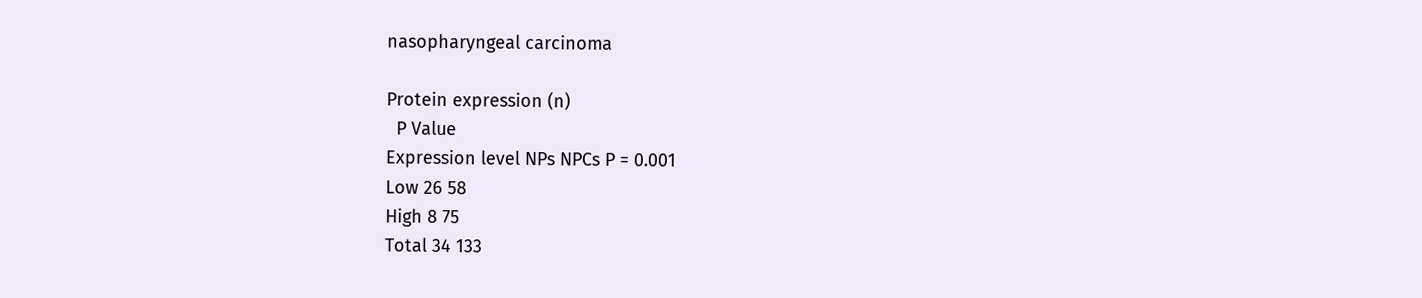nasopharyngeal carcinoma

Protein expression (n)
  P Value
Expression level NPs NPCs P = 0.001
Low 26 58
High 8 75
Total 34 133